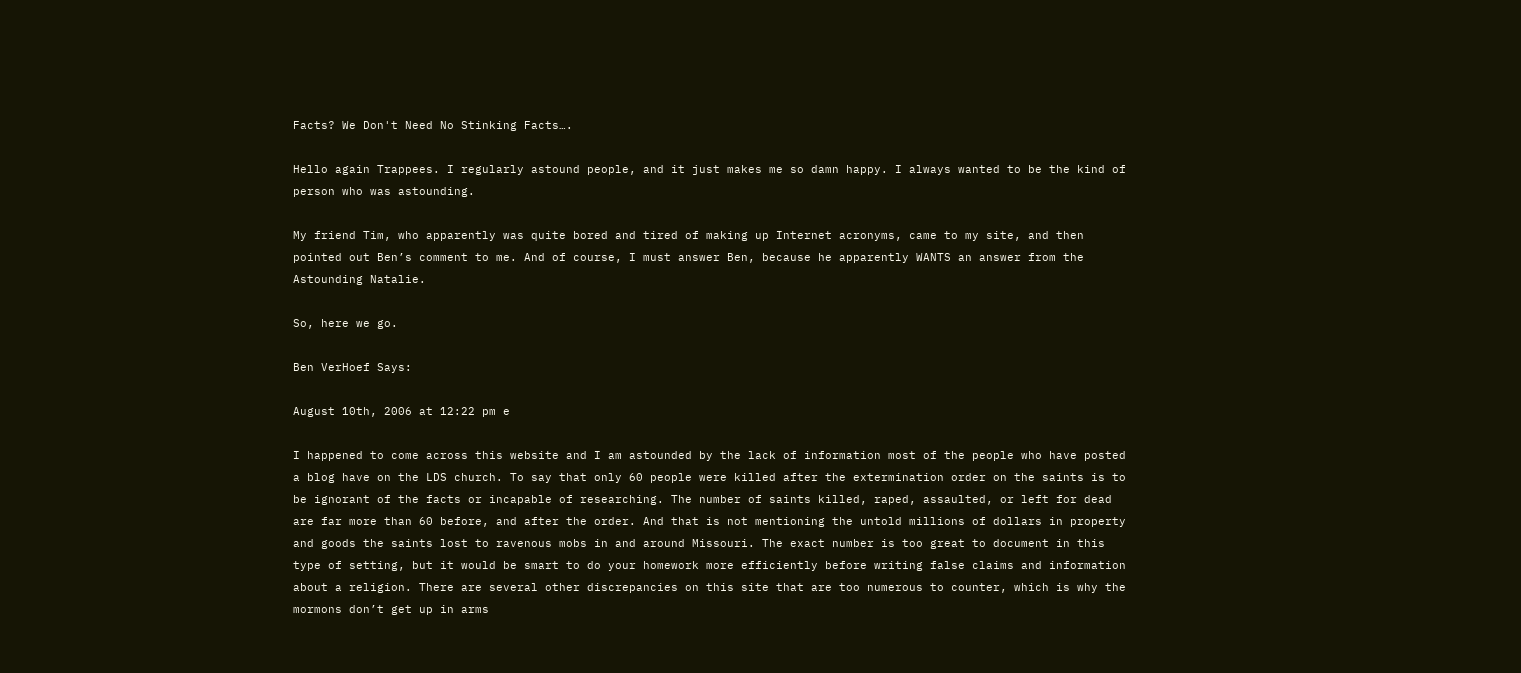Facts? We Don't Need No Stinking Facts….

Hello again Trappees. I regularly astound people, and it just makes me so damn happy. I always wanted to be the kind of person who was astounding.

My friend Tim, who apparently was quite bored and tired of making up Internet acronyms, came to my site, and then pointed out Ben’s comment to me. And of course, I must answer Ben, because he apparently WANTS an answer from the Astounding Natalie.

So, here we go.

Ben VerHoef Says:

August 10th, 2006 at 12:22 pm e

I happened to come across this website and I am astounded by the lack of information most of the people who have posted a blog have on the LDS church. To say that only 60 people were killed after the extermination order on the saints is to be ignorant of the facts or incapable of researching. The number of saints killed, raped, assaulted, or left for dead are far more than 60 before, and after the order. And that is not mentioning the untold millions of dollars in property and goods the saints lost to ravenous mobs in and around Missouri. The exact number is too great to document in this type of setting, but it would be smart to do your homework more efficiently before writing false claims and information about a religion. There are several other discrepancies on this site that are too numerous to counter, which is why the mormons don’t get up in arms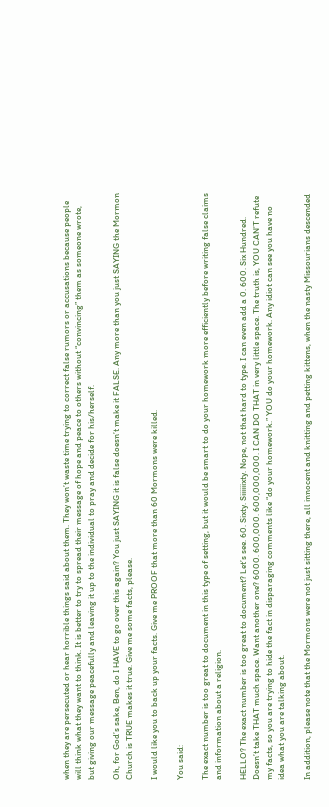when they are persecuted or hear horrible things said about them. They won’t waste time trying to correct false rumors or accusations because people will think what they want to think. It is better to try to spread their message of hope and peace to others without “convincing” them as someone wrote, but giving our message peacefully and leaving it up to the individual to pray and decide for his/herself.

Oh, for God’s sake, Ben, do I HAVE to go over this again? You just SAYING it is false doesn’t make it FALSE. Any more than you just SAYING the Mormon Church is TRUE makes it true. Give me some facts, please.

I would like you to back up your facts. Give me PROOF that more than 60 Mormons were killed.

You said:

The exact number is too great to document in this type of setting, but it would be smart to do your homework more efficiently before writing false claims and information about a religion.

HELLO? The exact number is too great to document? Let’s see. 60. Sixty. Siiiiiixty. Nope, not that hard to type. I can even add a 0. 600. Six Hundred. Doesn’t take THAT much space. Want another one? 6000. 600,000. 600,000,000. I CAN DO THAT in very little space. The truth is, YOU CAN’T refute my facts, so you are trying to hide the fact in disparaging comments like “do your homework.” YOU do your homework. Any idiot can see you have no idea what you are talking about.

In addition, please note that the Mormons were not just sitting there, all innocent and knitting and petting kittens, when the nasty Missourians descended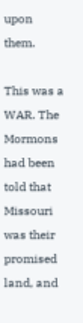upon them.

This was a WAR. The Mormons had been told that Missouri was their promised land, and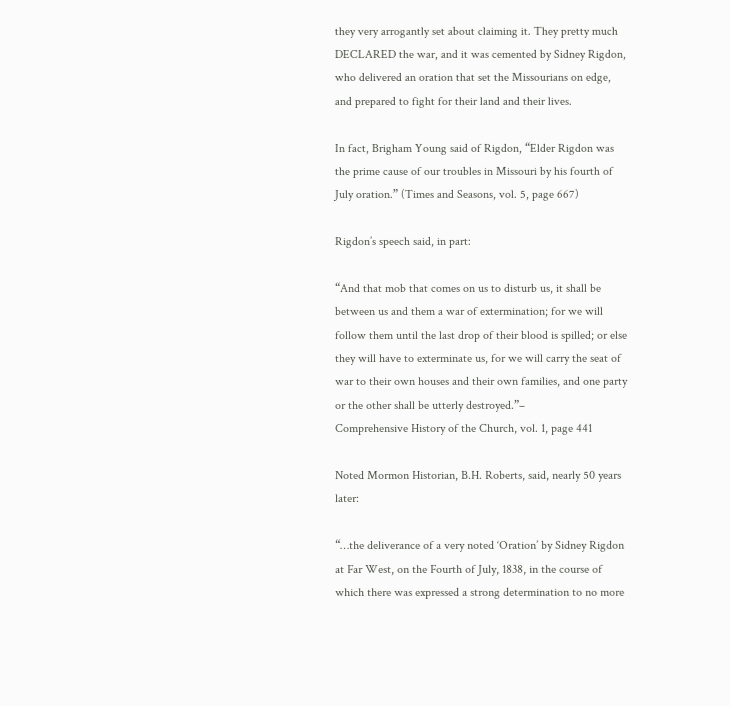they very arrogantly set about claiming it. They pretty much DECLARED the war, and it was cemented by Sidney Rigdon, who delivered an oration that set the Missourians on edge, and prepared to fight for their land and their lives.

In fact, Brigham Young said of Rigdon, “Elder Rigdon was the prime cause of our troubles in Missouri by his fourth of July oration.” (Times and Seasons, vol. 5, page 667)

Rigdon’s speech said, in part:

“And that mob that comes on us to disturb us, it shall be between us and them a war of extermination; for we will follow them until the last drop of their blood is spilled; or else they will have to exterminate us, for we will carry the seat of war to their own houses and their own families, and one party or the other shall be utterly destroyed.”–
Comprehensive History of the Church, vol. 1, page 441

Noted Mormon Historian, B.H. Roberts, said, nearly 50 years later:

“…the deliverance of a very noted ‘Oration’ by Sidney Rigdon at Far West, on the Fourth of July, 1838, in the course of which there was expressed a strong determination to no more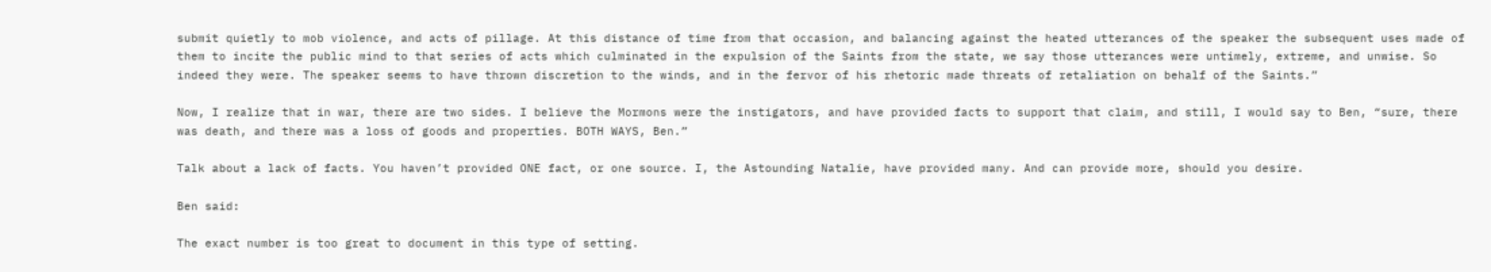submit quietly to mob violence, and acts of pillage. At this distance of time from that occasion, and balancing against the heated utterances of the speaker the subsequent uses made of them to incite the public mind to that series of acts which culminated in the expulsion of the Saints from the state, we say those utterances were untimely, extreme, and unwise. So indeed they were. The speaker seems to have thrown discretion to the winds, and in the fervor of his rhetoric made threats of retaliation on behalf of the Saints.”

Now, I realize that in war, there are two sides. I believe the Mormons were the instigators, and have provided facts to support that claim, and still, I would say to Ben, “sure, there was death, and there was a loss of goods and properties. BOTH WAYS, Ben.”

Talk about a lack of facts. You haven’t provided ONE fact, or one source. I, the Astounding Natalie, have provided many. And can provide more, should you desire.

Ben said:

The exact number is too great to document in this type of setting.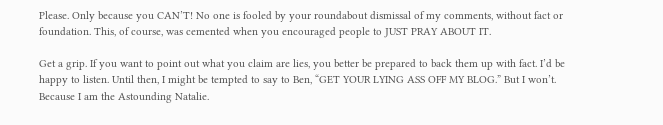Please. Only because you CAN’T! No one is fooled by your roundabout dismissal of my comments, without fact or foundation. This, of course, was cemented when you encouraged people to JUST PRAY ABOUT IT.

Get a grip. If you want to point out what you claim are lies, you better be prepared to back them up with fact. I’d be happy to listen. Until then, I might be tempted to say to Ben, “GET YOUR LYING ASS OFF MY BLOG.” But I won’t. Because I am the Astounding Natalie.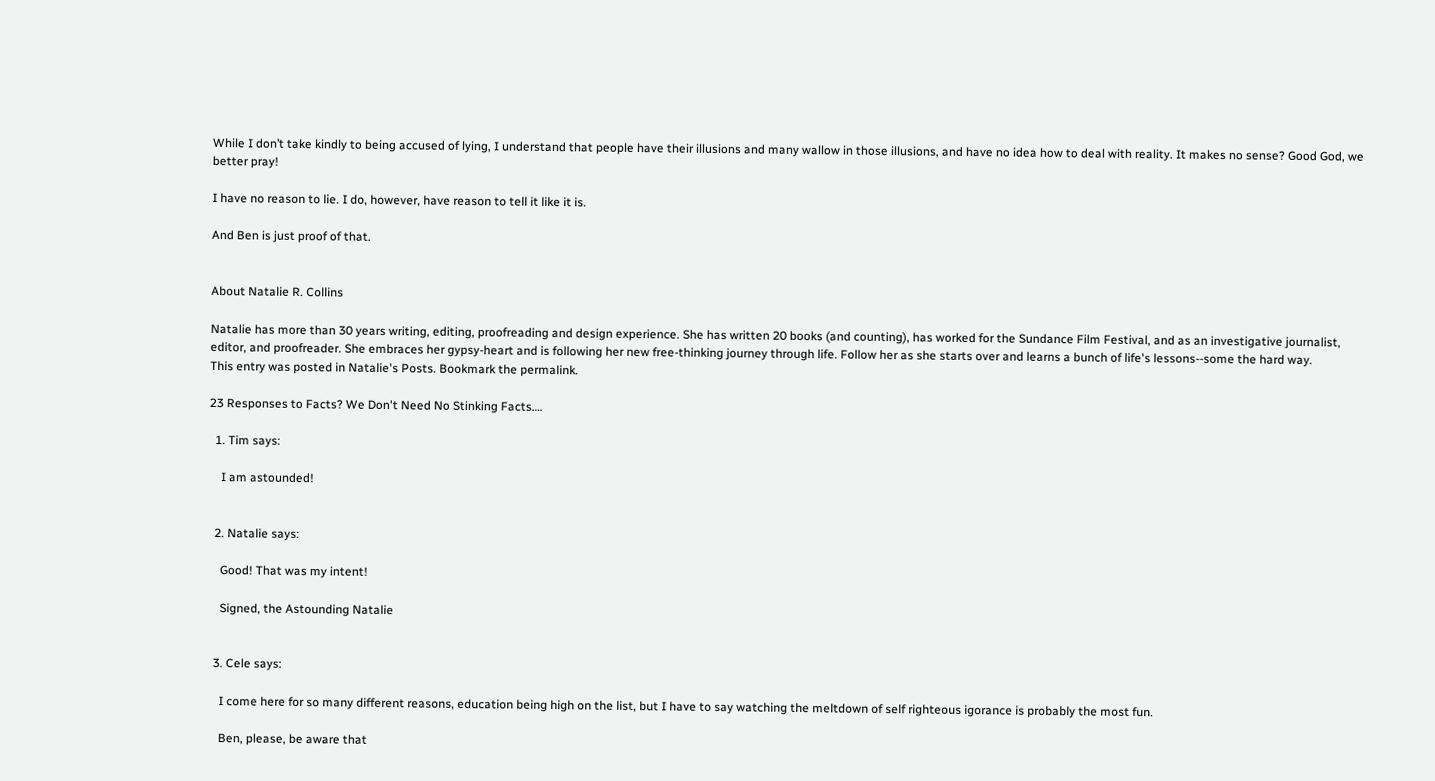While I don’t take kindly to being accused of lying, I understand that people have their illusions and many wallow in those illusions, and have no idea how to deal with reality. It makes no sense? Good God, we better pray!

I have no reason to lie. I do, however, have reason to tell it like it is.

And Ben is just proof of that.


About Natalie R. Collins

Natalie has more than 30 years writing, editing, proofreading and design experience. She has written 20 books (and counting), has worked for the Sundance Film Festival, and as an investigative journalist, editor, and proofreader. She embraces her gypsy-heart and is following her new free-thinking journey through life. Follow her as she starts over and learns a bunch of life's lessons--some the hard way.
This entry was posted in Natalie's Posts. Bookmark the permalink.

23 Responses to Facts? We Don't Need No Stinking Facts….

  1. Tim says:

    I am astounded!


  2. Natalie says:

    Good! That was my intent!

    Signed, the Astounding Natalie


  3. Cele says:

    I come here for so many different reasons, education being high on the list, but I have to say watching the meltdown of self righteous igorance is probably the most fun.

    Ben, please, be aware that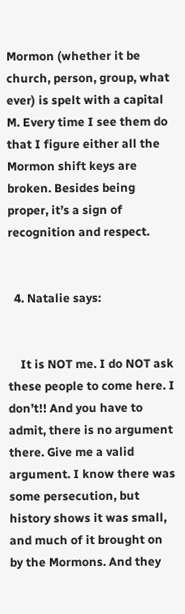Mormon (whether it be church, person, group, what ever) is spelt with a capital M. Every time I see them do that I figure either all the Mormon shift keys are broken. Besides being proper, it’s a sign of recognition and respect.


  4. Natalie says:


    It is NOT me. I do NOT ask these people to come here. I don’t!! And you have to admit, there is no argument there. Give me a valid argument. I know there was some persecution, but history shows it was small, and much of it brought on by the Mormons. And they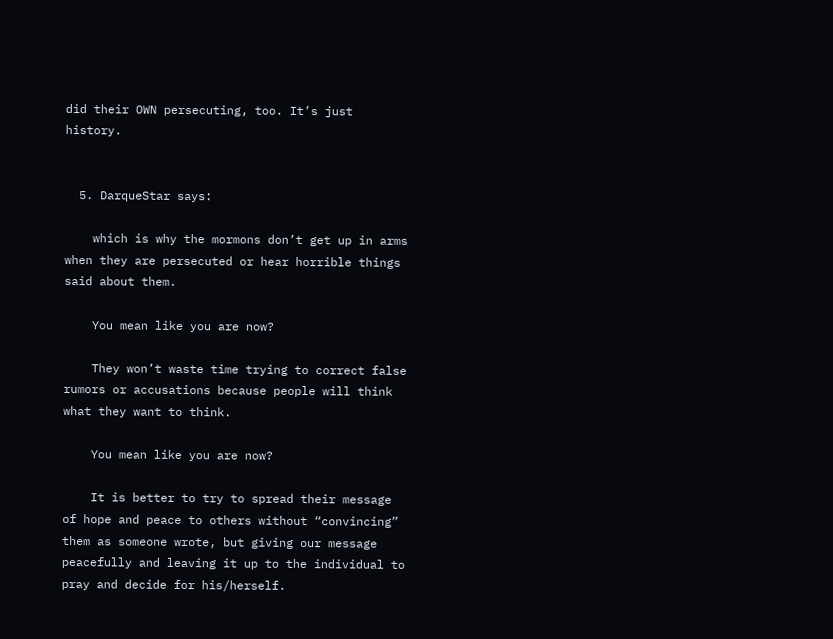did their OWN persecuting, too. It’s just history.


  5. DarqueStar says:

    which is why the mormons don’t get up in arms when they are persecuted or hear horrible things said about them.

    You mean like you are now?

    They won’t waste time trying to correct false rumors or accusations because people will think what they want to think.

    You mean like you are now?

    It is better to try to spread their message of hope and peace to others without “convincing” them as someone wrote, but giving our message peacefully and leaving it up to the individual to pray and decide for his/herself.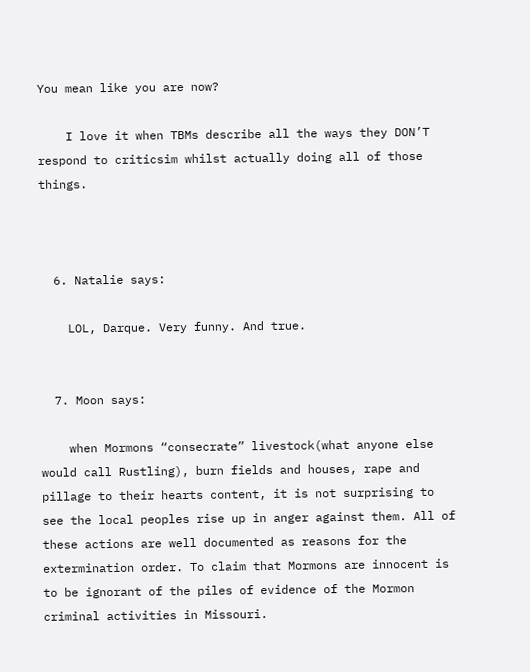You mean like you are now?

    I love it when TBMs describe all the ways they DON’T respond to criticsim whilst actually doing all of those things.



  6. Natalie says:

    LOL, Darque. Very funny. And true.


  7. Moon says:

    when Mormons “consecrate” livestock(what anyone else would call Rustling), burn fields and houses, rape and pillage to their hearts content, it is not surprising to see the local peoples rise up in anger against them. All of these actions are well documented as reasons for the extermination order. To claim that Mormons are innocent is to be ignorant of the piles of evidence of the Mormon criminal activities in Missouri.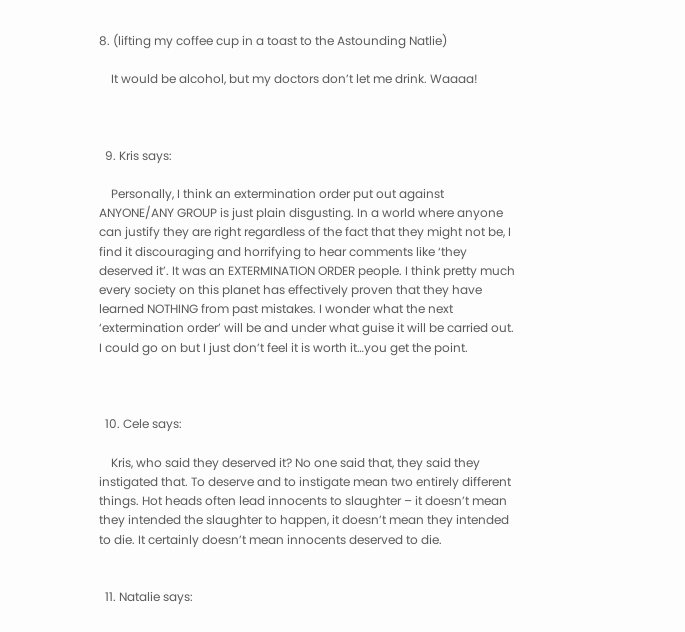8. (lifting my coffee cup in a toast to the Astounding Natlie)

    It would be alcohol, but my doctors don’t let me drink. Waaaa!



  9. Kris says:

    Personally, I think an extermination order put out against ANYONE/ANY GROUP is just plain disgusting. In a world where anyone can justify they are right regardless of the fact that they might not be, I find it discouraging and horrifying to hear comments like ‘they deserved it’. It was an EXTERMINATION ORDER people. I think pretty much every society on this planet has effectively proven that they have learned NOTHING from past mistakes. I wonder what the next ‘extermination order’ will be and under what guise it will be carried out. I could go on but I just don’t feel it is worth it…you get the point.



  10. Cele says:

    Kris, who said they deserved it? No one said that, they said they instigated that. To deserve and to instigate mean two entirely different things. Hot heads often lead innocents to slaughter – it doesn’t mean they intended the slaughter to happen, it doesn’t mean they intended to die. It certainly doesn’t mean innocents deserved to die.


  11. Natalie says: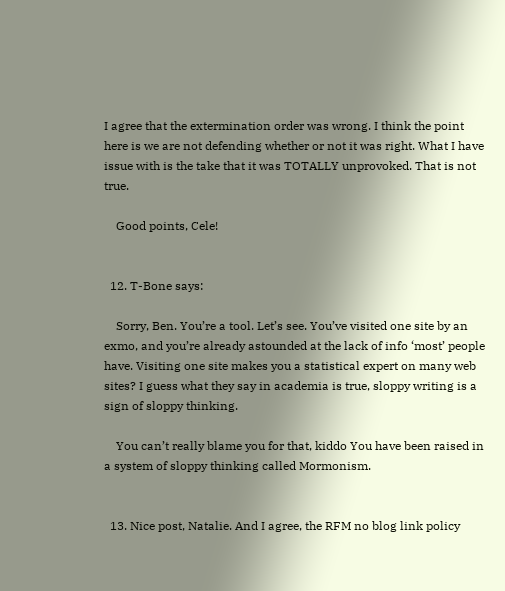I agree that the extermination order was wrong. I think the point here is we are not defending whether or not it was right. What I have issue with is the take that it was TOTALLY unprovoked. That is not true.

    Good points, Cele!


  12. T-Bone says:

    Sorry, Ben. You’re a tool. Let’s see. You’ve visited one site by an exmo, and you’re already astounded at the lack of info ‘most’ people have. Visiting one site makes you a statistical expert on many web sites? I guess what they say in academia is true, sloppy writing is a sign of sloppy thinking.

    You can’t really blame you for that, kiddo You have been raised in a system of sloppy thinking called Mormonism.


  13. Nice post, Natalie. And I agree, the RFM no blog link policy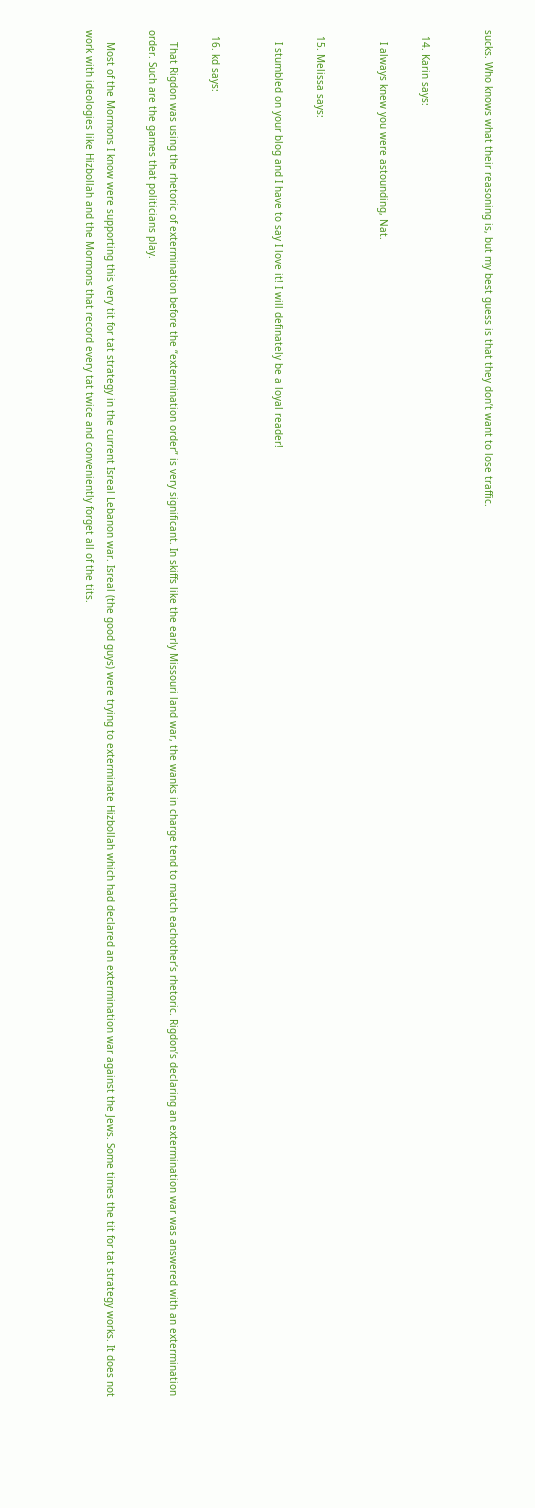sucks. Who knows what their reasoning is, but my best guess is that they don’t want to lose traffic.


  14. Karin says:

    I always knew you were astounding, Nat.


  15. Melissa says:

    I stumbled on your blog and I have to say I love it! I will definately be a loyal reader!


  16. kd says:

    That Rigdon was using the rhetoric of extermination before the “extermination order” is very significant. In skiffs like the early Missouri land war, the wanks in charge tend to match eachother’s rhetoric. Rigdon’s declaring an extermination war was answered with an extermination order. Such are the games that politicians play.

    Most of the Mormons I know were supporting this very tit for tat strategy in the current Isreal Lebanon war. Isreal (the good guys) were trying to exterminate Hizbollah which had declared an extermination war against the Jews. Some times the tit for tat strategy works. It does not work with ideologies like Hizbollah and the Mormons that record every tat twice and conveniently forget all of the tits.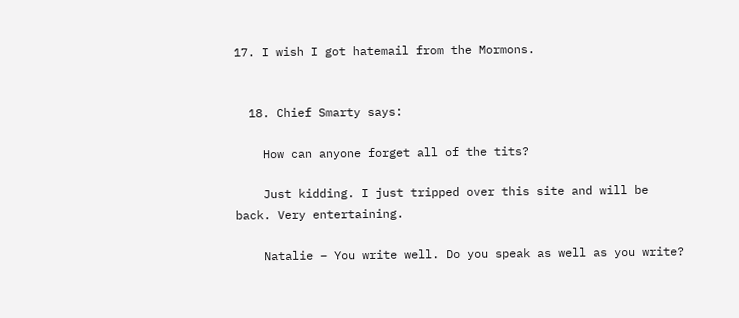17. I wish I got hatemail from the Mormons.


  18. Chief Smarty says:

    How can anyone forget all of the tits?

    Just kidding. I just tripped over this site and will be back. Very entertaining.

    Natalie – You write well. Do you speak as well as you write?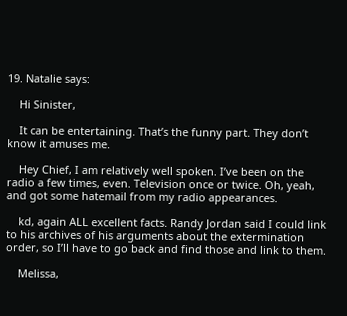19. Natalie says:

    Hi Sinister,

    It can be entertaining. That’s the funny part. They don’t know it amuses me.

    Hey Chief, I am relatively well spoken. I’ve been on the radio a few times, even. Television once or twice. Oh, yeah, and got some hatemail from my radio appearances.

    kd, again ALL excellent facts. Randy Jordan said I could link to his archives of his arguments about the extermination order, so I’ll have to go back and find those and link to them.

    Melissa,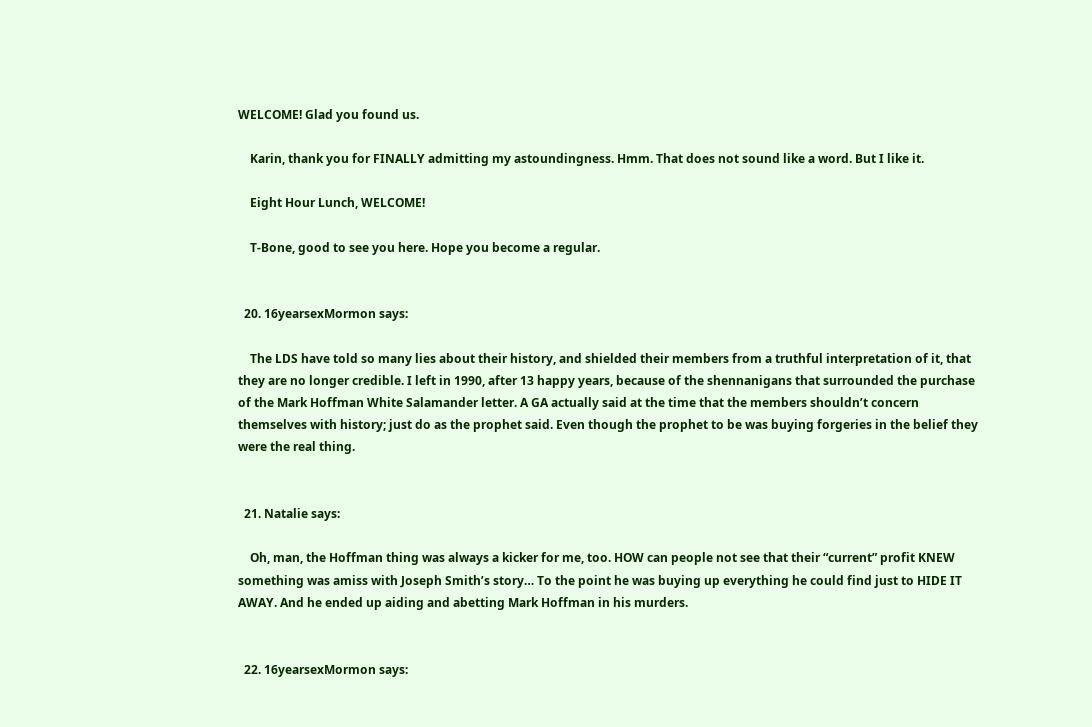WELCOME! Glad you found us.

    Karin, thank you for FINALLY admitting my astoundingness. Hmm. That does not sound like a word. But I like it.

    Eight Hour Lunch, WELCOME!

    T-Bone, good to see you here. Hope you become a regular.


  20. 16yearsexMormon says:

    The LDS have told so many lies about their history, and shielded their members from a truthful interpretation of it, that they are no longer credible. I left in 1990, after 13 happy years, because of the shennanigans that surrounded the purchase of the Mark Hoffman White Salamander letter. A GA actually said at the time that the members shouldn’t concern themselves with history; just do as the prophet said. Even though the prophet to be was buying forgeries in the belief they were the real thing.


  21. Natalie says:

    Oh, man, the Hoffman thing was always a kicker for me, too. HOW can people not see that their “current” profit KNEW something was amiss with Joseph Smith’s story… To the point he was buying up everything he could find just to HIDE IT AWAY. And he ended up aiding and abetting Mark Hoffman in his murders.


  22. 16yearsexMormon says: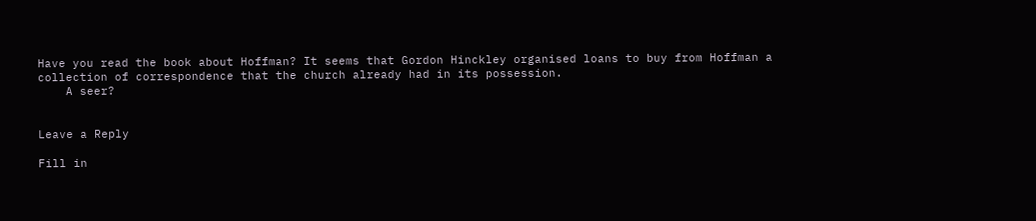Have you read the book about Hoffman? It seems that Gordon Hinckley organised loans to buy from Hoffman a collection of correspondence that the church already had in its possession.
    A seer?


Leave a Reply

Fill in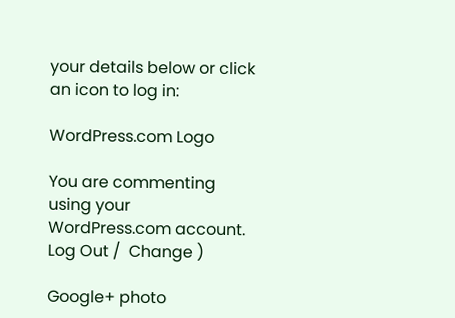your details below or click an icon to log in:

WordPress.com Logo

You are commenting using your WordPress.com account. Log Out /  Change )

Google+ photo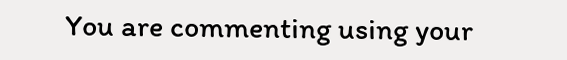You are commenting using your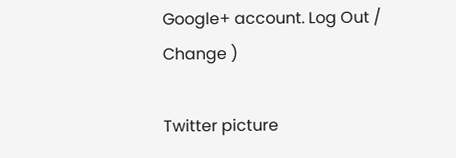Google+ account. Log Out /  Change )

Twitter picture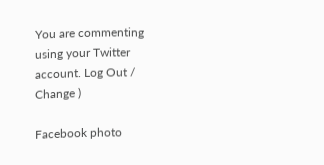You are commenting using your Twitter account. Log Out /  Change )

Facebook photo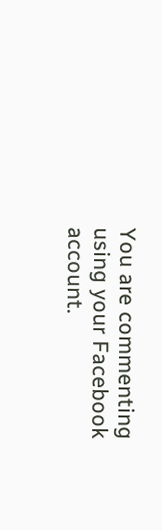You are commenting using your Facebook account.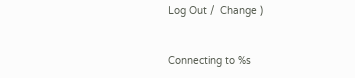Log Out /  Change )


Connecting to %s